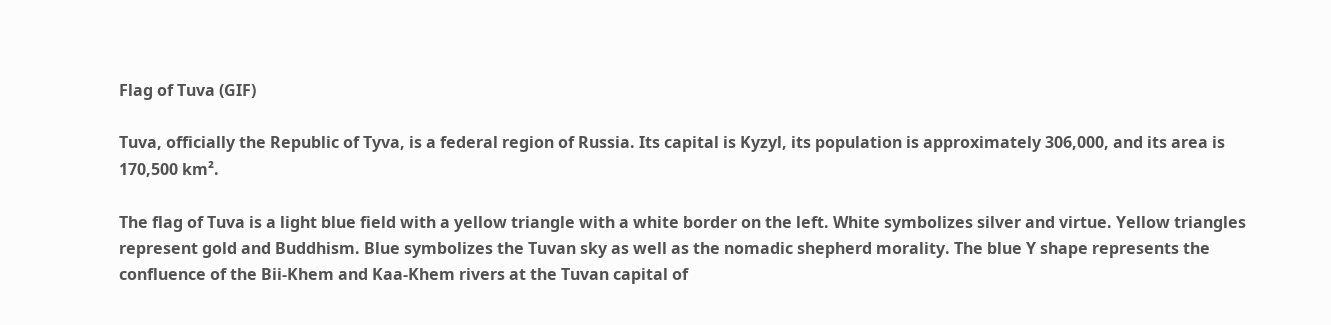Flag of Tuva (GIF)

Tuva, officially the Republic of Tyva, is a federal region of Russia. Its capital is Kyzyl, its population is approximately 306,000, and its area is 170,500 km².

The flag of Tuva is a light blue field with a yellow triangle with a white border on the left. White symbolizes silver and virtue. Yellow triangles represent gold and Buddhism. Blue symbolizes the Tuvan sky as well as the nomadic shepherd morality. The blue Y shape represents the confluence of the Bii-Khem and Kaa-Khem rivers at the Tuvan capital of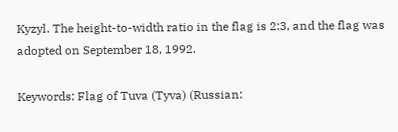Kyzyl. The height-to-width ratio in the flag is 2:3, and the flag was adopted on September 18, 1992.

Keywords: Flag of Tuva (Tyva) (Russian: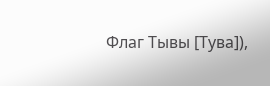Флаг Тывы [Тува]),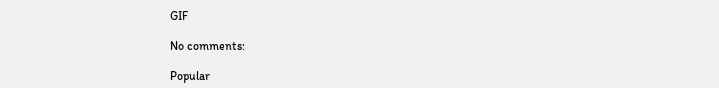GIF

No comments:

Popular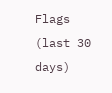Flags (last 30 days)